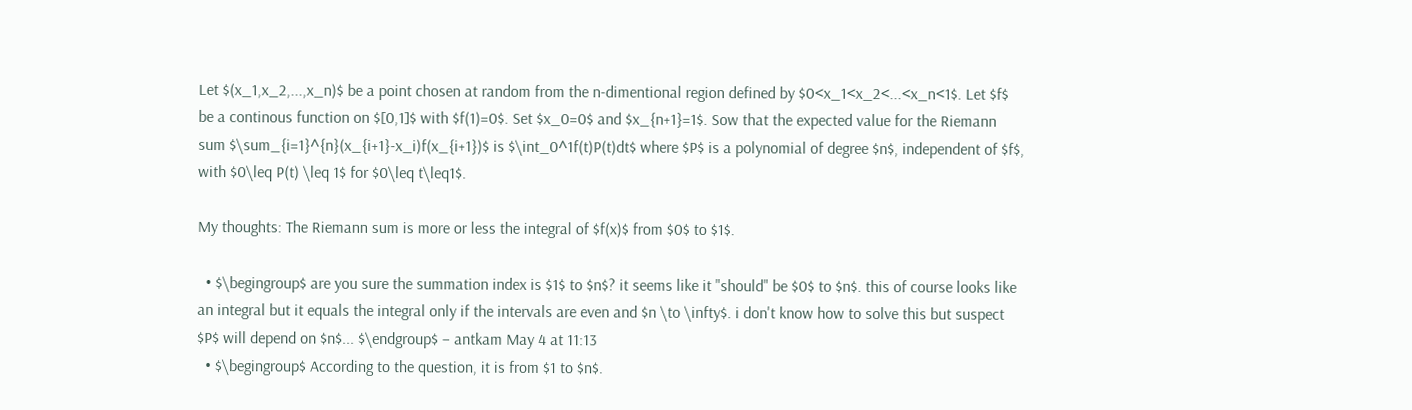Let $(x_1,x_2,...,x_n)$ be a point chosen at random from the n-dimentional region defined by $0<x_1<x_2<...<x_n<1$. Let $f$ be a continous function on $[0,1]$ with $f(1)=0$. Set $x_0=0$ and $x_{n+1}=1$. Sow that the expected value for the Riemann sum $\sum_{i=1}^{n}(x_{i+1}-x_i)f(x_{i+1})$ is $\int_0^1f(t)P(t)dt$ where $P$ is a polynomial of degree $n$, independent of $f$, with $0\leq P(t) \leq 1$ for $0\leq t\leq1$.

My thoughts: The Riemann sum is more or less the integral of $f(x)$ from $0$ to $1$.

  • $\begingroup$ are you sure the summation index is $1$ to $n$? it seems like it "should" be $0$ to $n$. this of course looks like an integral but it equals the integral only if the intervals are even and $n \to \infty$. i don't know how to solve this but suspect $P$ will depend on $n$... $\endgroup$ – antkam May 4 at 11:13
  • $\begingroup$ According to the question, it is from $1 to $n$.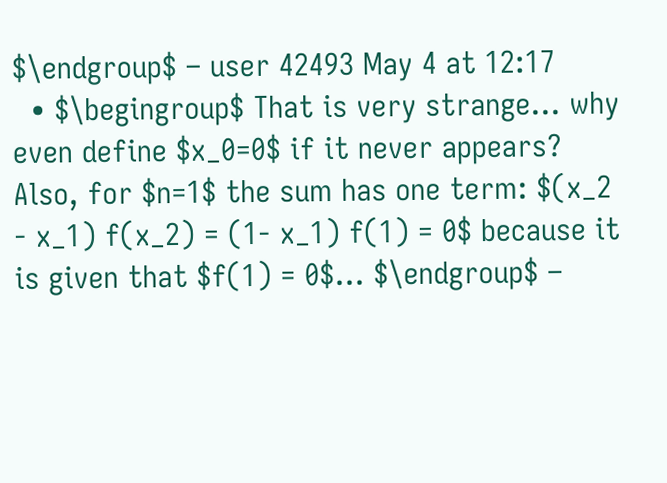$\endgroup$ – user 42493 May 4 at 12:17
  • $\begingroup$ That is very strange... why even define $x_0=0$ if it never appears? Also, for $n=1$ the sum has one term: $(x_2 - x_1) f(x_2) = (1- x_1) f(1) = 0$ because it is given that $f(1) = 0$... $\endgroup$ –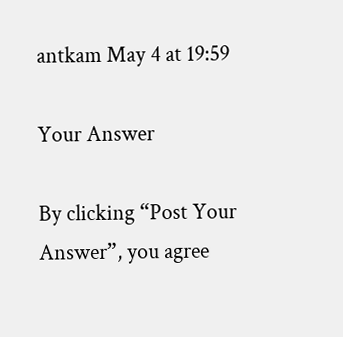antkam May 4 at 19:59

Your Answer

By clicking “Post Your Answer”, you agree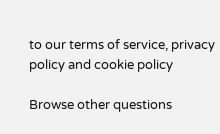to our terms of service, privacy policy and cookie policy

Browse other questions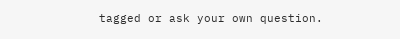tagged or ask your own question.